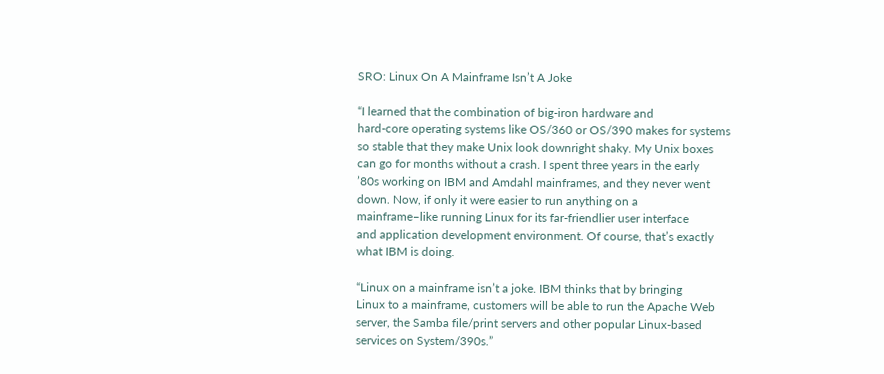SRO: Linux On A Mainframe Isn’t A Joke

“I learned that the combination of big-iron hardware and
hard-core operating systems like OS/360 or OS/390 makes for systems
so stable that they make Unix look downright shaky. My Unix boxes
can go for months without a crash. I spent three years in the early
’80s working on IBM and Amdahl mainframes, and they never went
down. Now, if only it were easier to run anything on a
mainframe–like running Linux for its far-friendlier user interface
and application development environment. Of course, that’s exactly
what IBM is doing.

“Linux on a mainframe isn’t a joke. IBM thinks that by bringing
Linux to a mainframe, customers will be able to run the Apache Web
server, the Samba file/print servers and other popular Linux-based
services on System/390s.”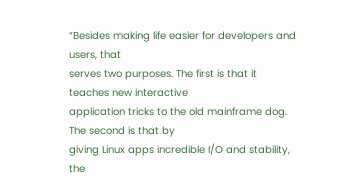“Besides making life easier for developers and users, that
serves two purposes. The first is that it teaches new interactive
application tricks to the old mainframe dog. The second is that by
giving Linux apps incredible I/O and stability, the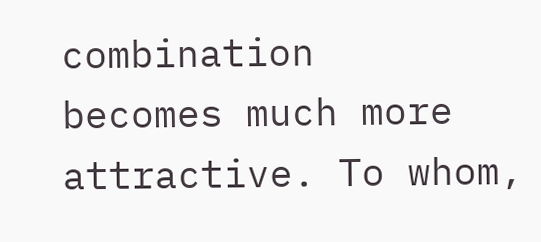combination
becomes much more attractive. To whom,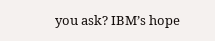you ask? IBM’s hope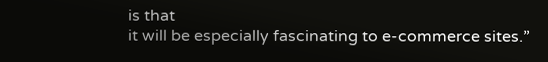is that
it will be especially fascinating to e-commerce sites.”